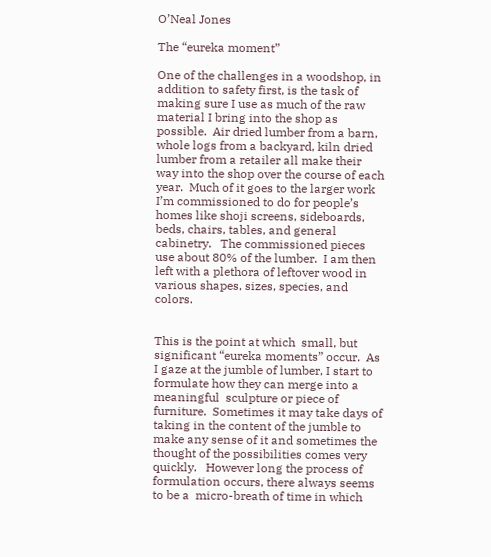O’Neal Jones

The “eureka moment”

One of the challenges in a woodshop, in addition to safety first, is the task of making sure I use as much of the raw material I bring into the shop as possible.  Air dried lumber from a barn, whole logs from a backyard, kiln dried lumber from a retailer all make their way into the shop over the course of each year.  Much of it goes to the larger work I’m commissioned to do for people’s homes like shoji screens, sideboards, beds, chairs, tables, and general cabinetry.   The commissioned pieces use about 80% of the lumber.  I am then left with a plethora of leftover wood in various shapes, sizes, species, and colors.


This is the point at which  small, but significant “eureka moments” occur.  As I gaze at the jumble of lumber, I start to formulate how they can merge into a meaningful  sculpture or piece of furniture.  Sometimes it may take days of taking in the content of the jumble to make any sense of it and sometimes the thought of the possibilities comes very quickly.   However long the process of formulation occurs, there always seems to be a  micro-breath of time in which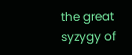the great syzygy of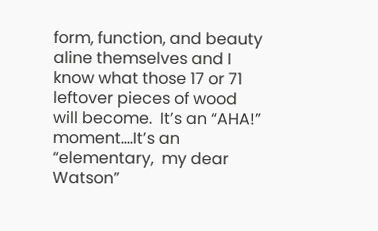form, function, and beauty aline themselves and I know what those 17 or 71 leftover pieces of wood will become.  It’s an “AHA!” moment….It’s an “elementary,  my dear Watson”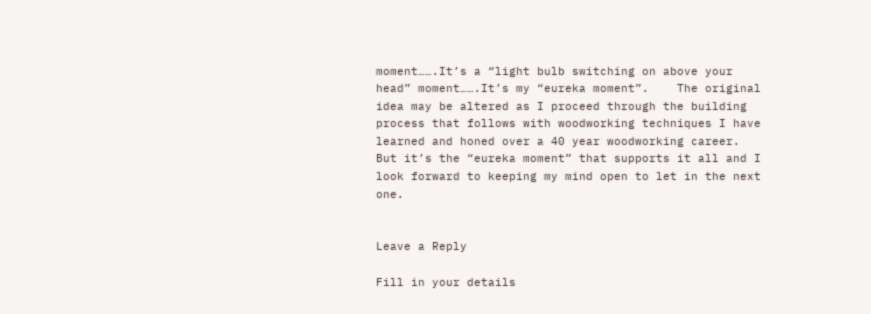moment…….It’s a “light bulb switching on above your head” moment…….It’s my “eureka moment”.    The original idea may be altered as I proceed through the building process that follows with woodworking techniques I have learned and honed over a 40 year woodworking career.  But it’s the “eureka moment” that supports it all and I look forward to keeping my mind open to let in the next one.


Leave a Reply

Fill in your details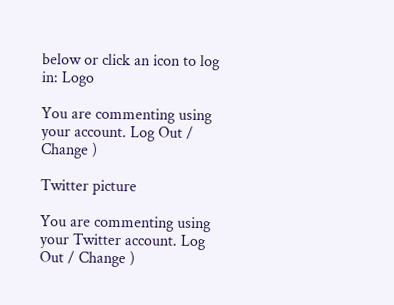below or click an icon to log in: Logo

You are commenting using your account. Log Out / Change )

Twitter picture

You are commenting using your Twitter account. Log Out / Change )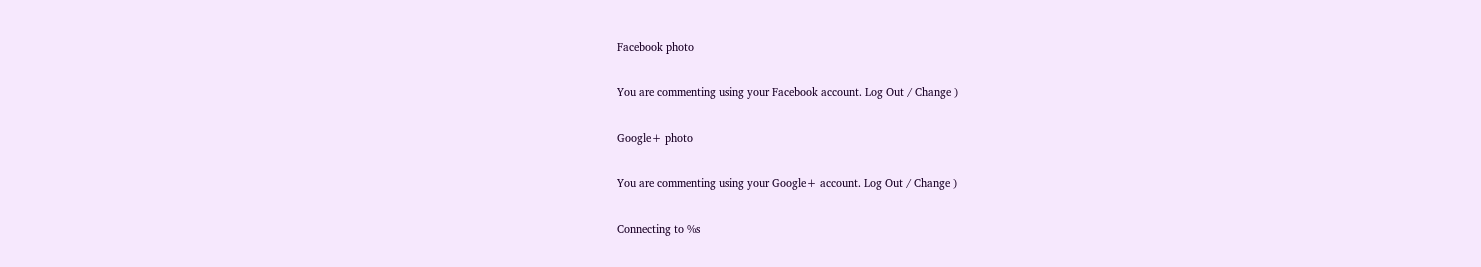Facebook photo

You are commenting using your Facebook account. Log Out / Change )

Google+ photo

You are commenting using your Google+ account. Log Out / Change )

Connecting to %s